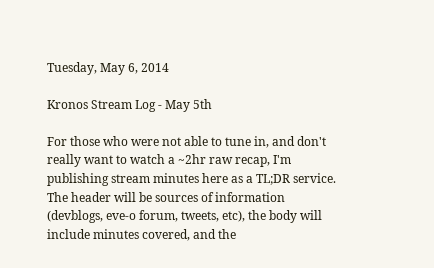Tuesday, May 6, 2014

Kronos Stream Log - May 5th

For those who were not able to tune in, and don't really want to watch a ~2hr raw recap, I'm publishing stream minutes here as a TL;DR service.  The header will be sources of information (devblogs, eve-o forum, tweets, etc), the body will include minutes covered, and the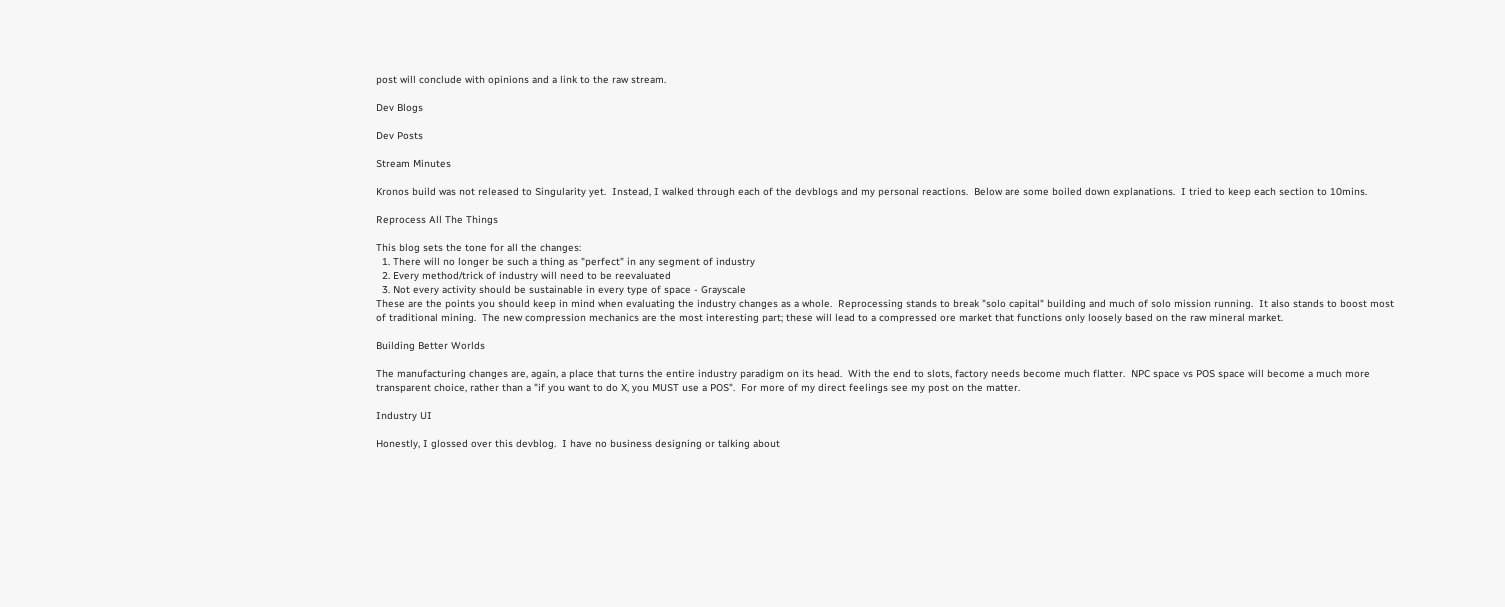post will conclude with opinions and a link to the raw stream.

Dev Blogs

Dev Posts

Stream Minutes

Kronos build was not released to Singularity yet.  Instead, I walked through each of the devblogs and my personal reactions.  Below are some boiled down explanations.  I tried to keep each section to 10mins.

Reprocess All The Things

This blog sets the tone for all the changes:
  1. There will no longer be such a thing as "perfect" in any segment of industry
  2. Every method/trick of industry will need to be reevaluated
  3. Not every activity should be sustainable in every type of space - Grayscale
These are the points you should keep in mind when evaluating the industry changes as a whole.  Reprocessing stands to break "solo capital" building and much of solo mission running.  It also stands to boost most of traditional mining.  The new compression mechanics are the most interesting part; these will lead to a compressed ore market that functions only loosely based on the raw mineral market.

Building Better Worlds

The manufacturing changes are, again, a place that turns the entire industry paradigm on its head.  With the end to slots, factory needs become much flatter.  NPC space vs POS space will become a much more transparent choice, rather than a "if you want to do X, you MUST use a POS".  For more of my direct feelings see my post on the matter.

Industry UI

Honestly, I glossed over this devblog.  I have no business designing or talking about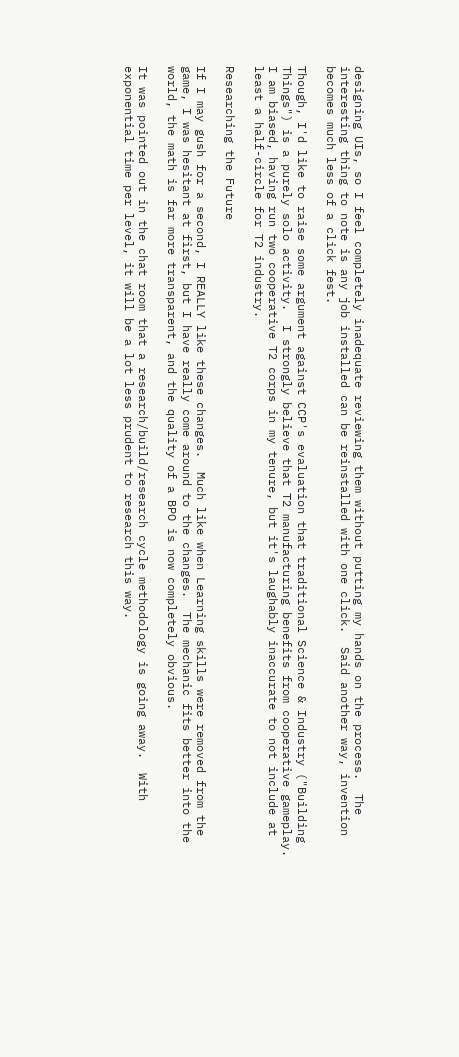designing UIs, so I feel completely inadequate reviewing them without putting my hands on the process.  The interesting thing to note is any job installed can be reinstalled with one click.  Said another way, invention becomes much less of a click fest.

Though, I'd like to raise some argument against CCP's evaluation that traditional Science & Industry ("Building Things") is a purely solo activity.  I strongly believe that T2 manufacturing benefits from cooperative gameplay.  I am biased, having run two cooperative T2 corps in my tenure, but it's laughably inaccurate to not include at least a half-circle for T2 industry.

Researching the Future

If I may gush for a second, I REALLY like these changes.  Much like when Learning skills were removed from the game, I was hesitant at first, but I have really come around to the changes.  The mechanic fits better into the world, the math is far more transparent, and the quality of a BPO is now completely obvious.

It was pointed out in the chat room that a research/build/research cycle methodology is going away.  With exponential time per level, it will be a lot less prudent to research this way.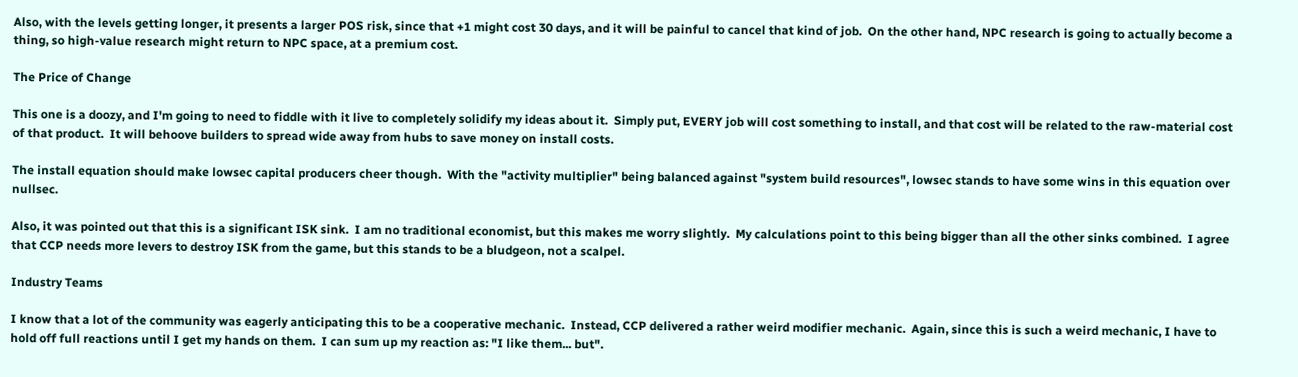Also, with the levels getting longer, it presents a larger POS risk, since that +1 might cost 30 days, and it will be painful to cancel that kind of job.  On the other hand, NPC research is going to actually become a thing, so high-value research might return to NPC space, at a premium cost.

The Price of Change

This one is a doozy, and I'm going to need to fiddle with it live to completely solidify my ideas about it.  Simply put, EVERY job will cost something to install, and that cost will be related to the raw-material cost of that product.  It will behoove builders to spread wide away from hubs to save money on install costs.

The install equation should make lowsec capital producers cheer though.  With the "activity multiplier" being balanced against "system build resources", lowsec stands to have some wins in this equation over nullsec.

Also, it was pointed out that this is a significant ISK sink.  I am no traditional economist, but this makes me worry slightly.  My calculations point to this being bigger than all the other sinks combined.  I agree that CCP needs more levers to destroy ISK from the game, but this stands to be a bludgeon, not a scalpel.

Industry Teams

I know that a lot of the community was eagerly anticipating this to be a cooperative mechanic.  Instead, CCP delivered a rather weird modifier mechanic.  Again, since this is such a weird mechanic, I have to hold off full reactions until I get my hands on them.  I can sum up my reaction as: "I like them... but".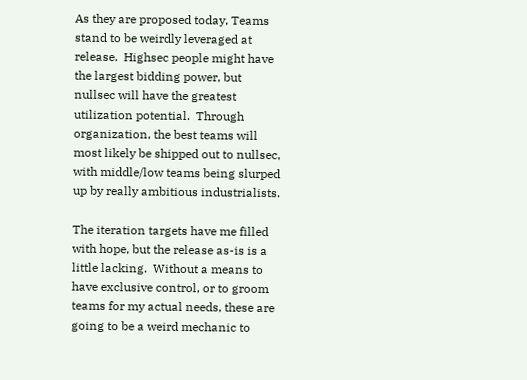As they are proposed today, Teams stand to be weirdly leveraged at release.  Highsec people might have the largest bidding power, but nullsec will have the greatest utilization potential.  Through organization, the best teams will most likely be shipped out to nullsec, with middle/low teams being slurped up by really ambitious industrialists.

The iteration targets have me filled with hope, but the release as-is is a little lacking.  Without a means to have exclusive control, or to groom teams for my actual needs, these are going to be a weird mechanic to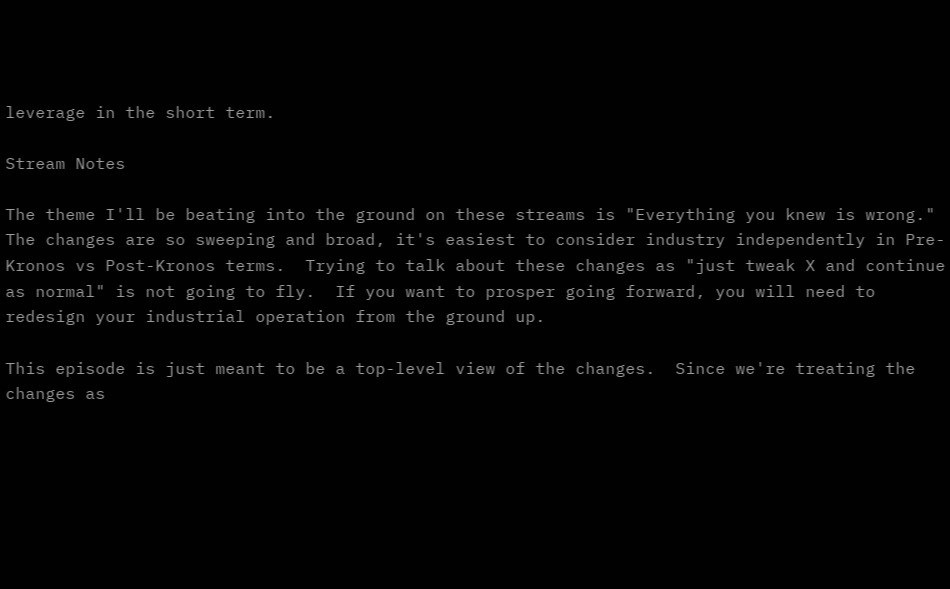leverage in the short term.

Stream Notes

The theme I'll be beating into the ground on these streams is "Everything you knew is wrong."  The changes are so sweeping and broad, it's easiest to consider industry independently in Pre-Kronos vs Post-Kronos terms.  Trying to talk about these changes as "just tweak X and continue as normal" is not going to fly.  If you want to prosper going forward, you will need to redesign your industrial operation from the ground up.

This episode is just meant to be a top-level view of the changes.  Since we're treating the changes as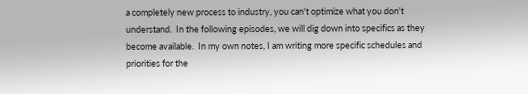a completely new process to industry, you can't optimize what you don't understand.  In the following episodes, we will dig down into specifics as they become available.  In my own notes, I am writing more specific schedules and priorities for the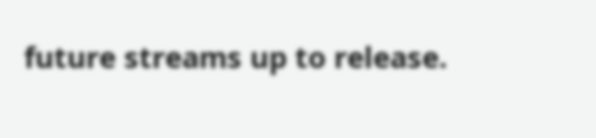future streams up to release.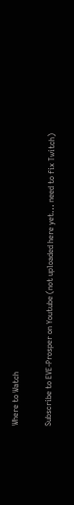Where to Watch

Subscribe to EVE-Prosper on Youtube (not uploaded here yet... need to fix Twitch)